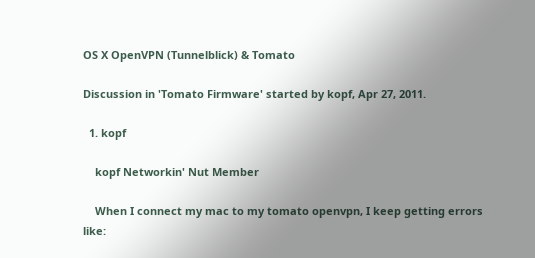OS X OpenVPN (Tunnelblick) & Tomato

Discussion in 'Tomato Firmware' started by kopf, Apr 27, 2011.

  1. kopf

    kopf Networkin' Nut Member

    When I connect my mac to my tomato openvpn, I keep getting errors like: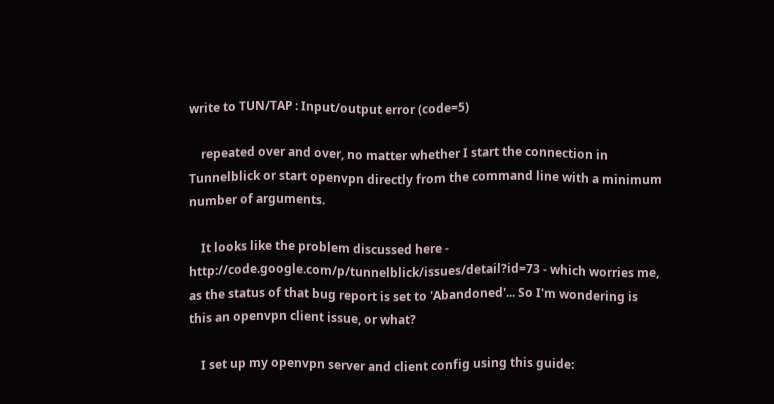write to TUN/TAP : Input/output error (code=5)

    repeated over and over, no matter whether I start the connection in Tunnelblick or start openvpn directly from the command line with a minimum number of arguments.

    It looks like the problem discussed here - http://code.google.com/p/tunnelblick/issues/detail?id=73 - which worries me, as the status of that bug report is set to 'Abandoned'... So I'm wondering is this an openvpn client issue, or what?

    I set up my openvpn server and client config using this guide: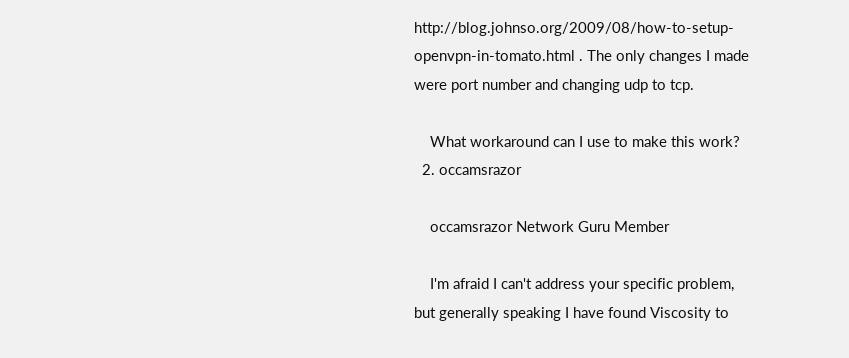http://blog.johnso.org/2009/08/how-to-setup-openvpn-in-tomato.html . The only changes I made were port number and changing udp to tcp.

    What workaround can I use to make this work?
  2. occamsrazor

    occamsrazor Network Guru Member

    I'm afraid I can't address your specific problem, but generally speaking I have found Viscosity to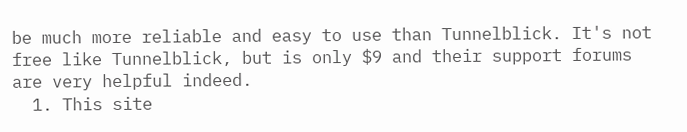be much more reliable and easy to use than Tunnelblick. It's not free like Tunnelblick, but is only $9 and their support forums are very helpful indeed.
  1. This site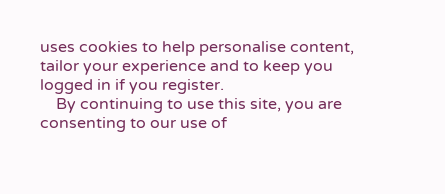uses cookies to help personalise content, tailor your experience and to keep you logged in if you register.
    By continuing to use this site, you are consenting to our use of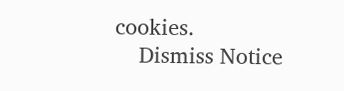cookies.
    Dismiss Notice